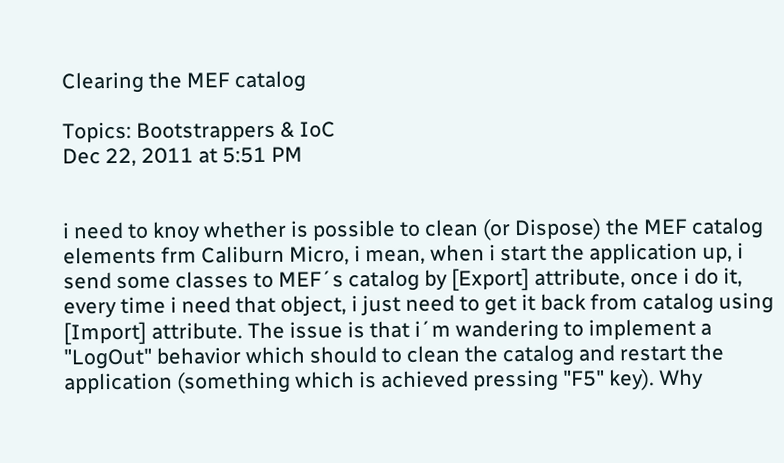Clearing the MEF catalog

Topics: Bootstrappers & IoC
Dec 22, 2011 at 5:51 PM


i need to knoy whether is possible to clean (or Dispose) the MEF catalog elements frm Caliburn Micro, i mean, when i start the application up, i send some classes to MEF´s catalog by [Export] attribute, once i do it, every time i need that object, i just need to get it back from catalog using [Import] attribute. The issue is that i´m wandering to implement a "LogOut" behavior which should to clean the catalog and restart the application (something which is achieved pressing "F5" key). Why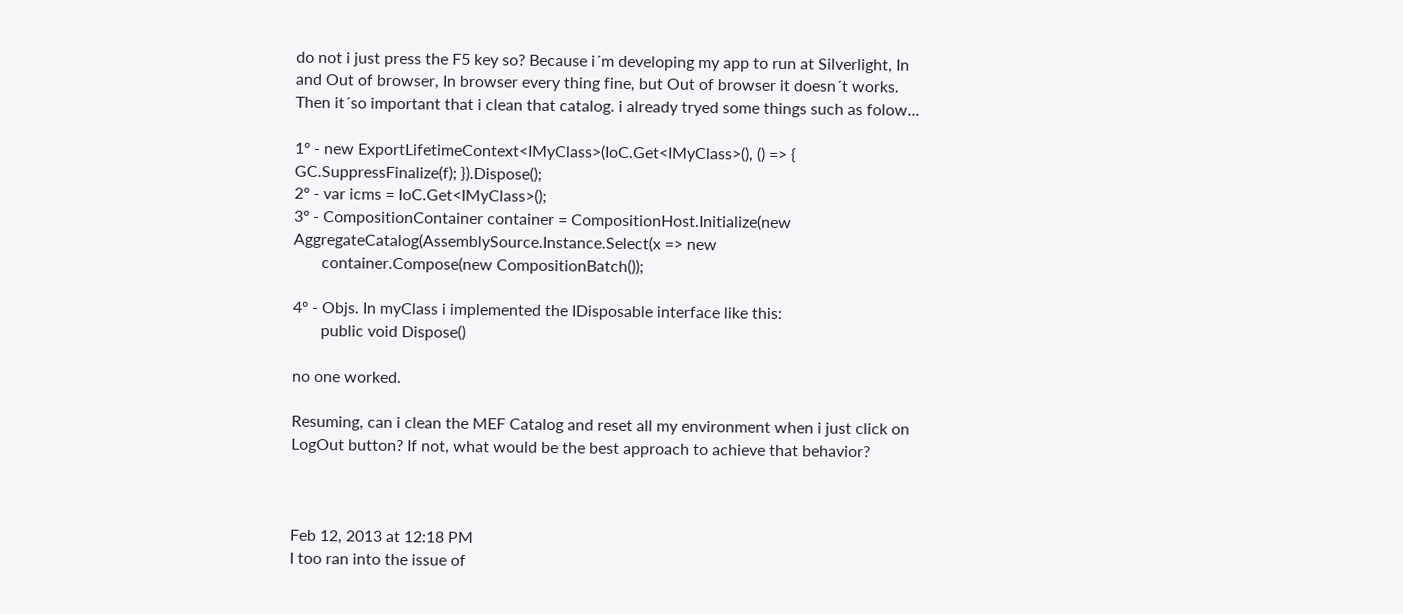do not i just press the F5 key so? Because i´m developing my app to run at Silverlight, In and Out of browser, In browser every thing fine, but Out of browser it doesn´t works. Then it´so important that i clean that catalog. i already tryed some things such as folow...

1º - new ExportLifetimeContext<IMyClass>(IoC.Get<IMyClass>(), () => { GC.SuppressFinalize(f); }).Dispose();
2º - var icms = IoC.Get<IMyClass>();
3º - CompositionContainer container = CompositionHost.Initialize(new AggregateCatalog(AssemblySource.Instance.Select(x => new
       container.Compose(new CompositionBatch());

4º - Objs. In myClass i implemented the IDisposable interface like this:
       public void Dispose()

no one worked.

Resuming, can i clean the MEF Catalog and reset all my environment when i just click on LogOut button? If not, what would be the best approach to achieve that behavior?



Feb 12, 2013 at 12:18 PM
I too ran into the issue of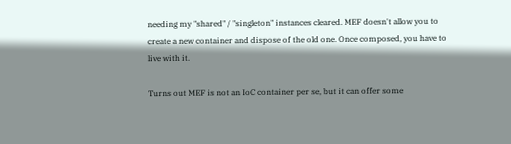needing my "shared" / "singleton" instances cleared. MEF doesn't allow you to create a new container and dispose of the old one. Once composed, you have to live with it.

Turns out MEF is not an IoC container per se, but it can offer some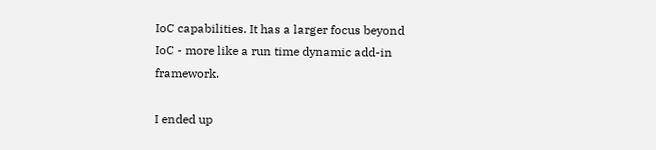IoC capabilities. It has a larger focus beyond IoC - more like a run time dynamic add-in framework.

I ended up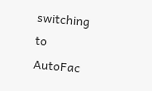switching to AutoFac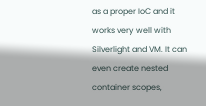as a proper IoC and it works very well with Silverlight and VM. It can even create nested container scopes,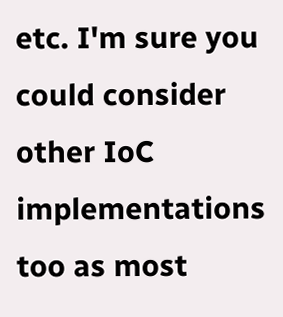etc. I'm sure you could consider other IoC implementations too as most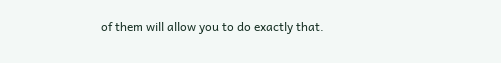of them will allow you to do exactly that.